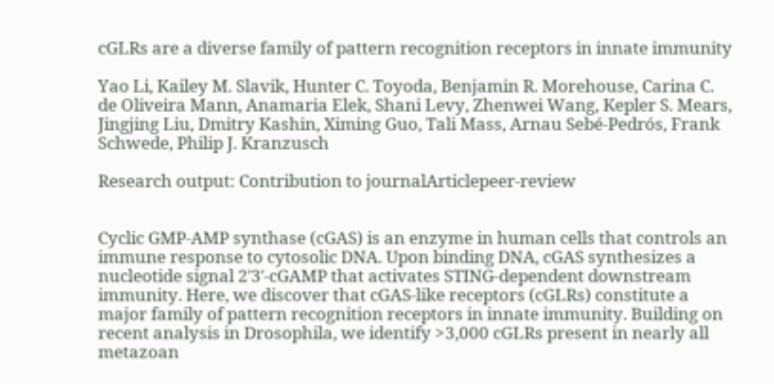cGLRs are a diverse family of pattern recognition receptors in innate immunity

Yao Li, Kailey M. Slavik, Hunter C. Toyoda, Benjamin R. Morehouse, Carina C. de Oliveira Mann, Anamaria Elek, Shani Levy, Zhenwei Wang, Kepler S. Mears, Jingjing Liu, Dmitry Kashin, Ximing Guo, Tali Mass, Arnau Sebé-Pedrós, Frank Schwede, Philip J. Kranzusch

Research output: Contribution to journalArticlepeer-review


Cyclic GMP-AMP synthase (cGAS) is an enzyme in human cells that controls an immune response to cytosolic DNA. Upon binding DNA, cGAS synthesizes a nucleotide signal 2′3′-cGAMP that activates STING-dependent downstream immunity. Here, we discover that cGAS-like receptors (cGLRs) constitute a major family of pattern recognition receptors in innate immunity. Building on recent analysis in Drosophila, we identify >3,000 cGLRs present in nearly all metazoan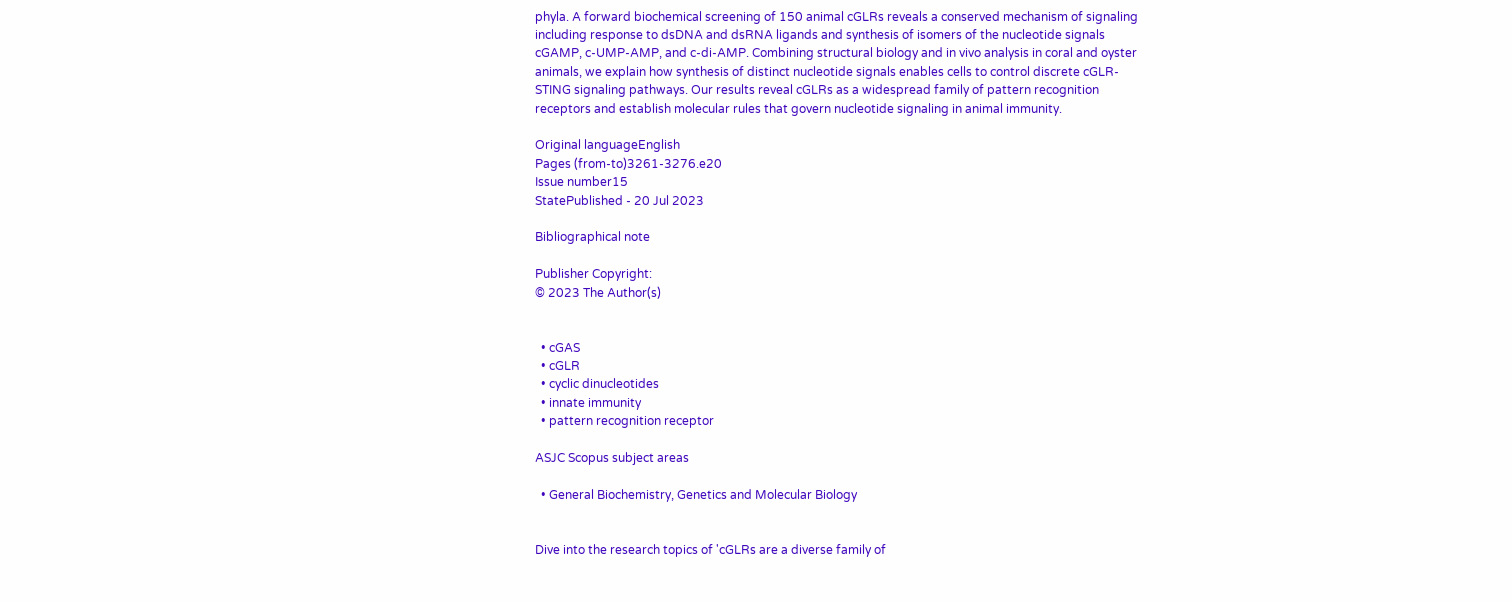phyla. A forward biochemical screening of 150 animal cGLRs reveals a conserved mechanism of signaling including response to dsDNA and dsRNA ligands and synthesis of isomers of the nucleotide signals cGAMP, c-UMP-AMP, and c-di-AMP. Combining structural biology and in vivo analysis in coral and oyster animals, we explain how synthesis of distinct nucleotide signals enables cells to control discrete cGLR-STING signaling pathways. Our results reveal cGLRs as a widespread family of pattern recognition receptors and establish molecular rules that govern nucleotide signaling in animal immunity.

Original languageEnglish
Pages (from-to)3261-3276.e20
Issue number15
StatePublished - 20 Jul 2023

Bibliographical note

Publisher Copyright:
© 2023 The Author(s)


  • cGAS
  • cGLR
  • cyclic dinucleotides
  • innate immunity
  • pattern recognition receptor

ASJC Scopus subject areas

  • General Biochemistry, Genetics and Molecular Biology


Dive into the research topics of 'cGLRs are a diverse family of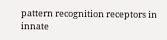pattern recognition receptors in innate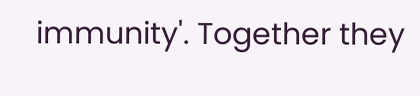immunity'. Together they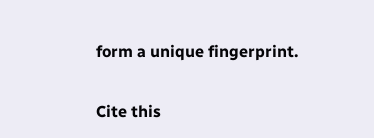form a unique fingerprint.

Cite this